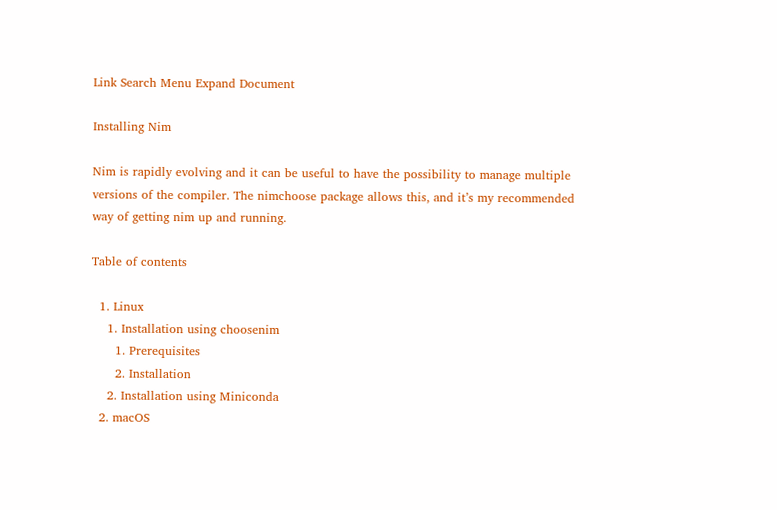Link Search Menu Expand Document

Installing Nim

Nim is rapidly evolving and it can be useful to have the possibility to manage multiple versions of the compiler. The nimchoose package allows this, and it’s my recommended way of getting nim up and running.

Table of contents

  1. Linux
    1. Installation using choosenim
      1. Prerequisites
      2. Installation
    2. Installation using Miniconda
  2. macOS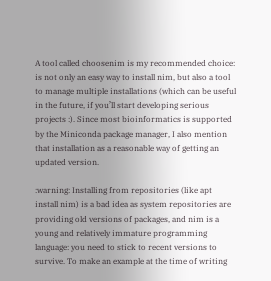A tool called choosenim is my recommended choice: is not only an easy way to install nim, but also a tool to manage multiple installations (which can be useful in the future, if you’ll start developing serious projects :). Since most bioinformatics is supported by the Miniconda package manager, I also mention that installation as a reasonable way of getting an updated version.

:warning: Installing from repositories (like apt install nim) is a bad idea as system repositories are providing old versions of packages, and nim is a young and relatively immature programming language: you need to stick to recent versions to survive. To make an example at the time of writing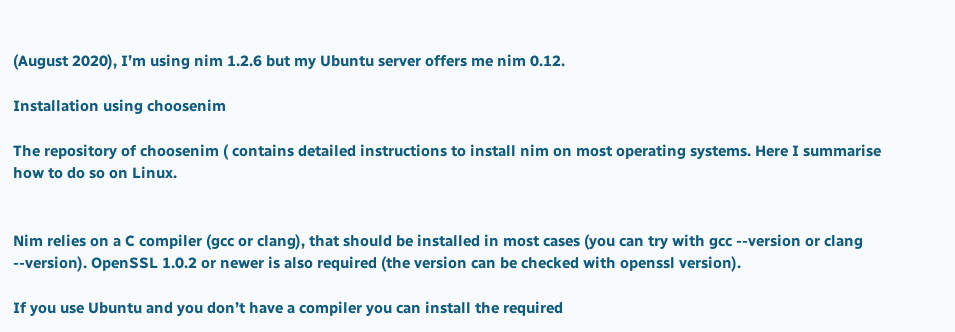(August 2020), I’m using nim 1.2.6 but my Ubuntu server offers me nim 0.12.

Installation using choosenim

The repository of choosenim ( contains detailed instructions to install nim on most operating systems. Here I summarise how to do so on Linux.


Nim relies on a C compiler (gcc or clang), that should be installed in most cases (you can try with gcc --version or clang --version). OpenSSL 1.0.2 or newer is also required (the version can be checked with openssl version).

If you use Ubuntu and you don’t have a compiler you can install the required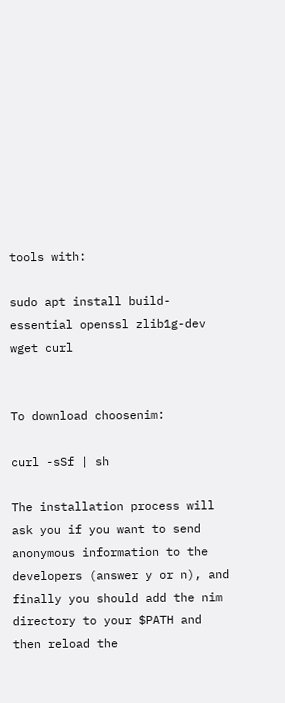tools with:

sudo apt install build-essential openssl zlib1g-dev wget curl


To download choosenim:

curl -sSf | sh

The installation process will ask you if you want to send anonymous information to the developers (answer y or n), and finally you should add the nim directory to your $PATH and then reload the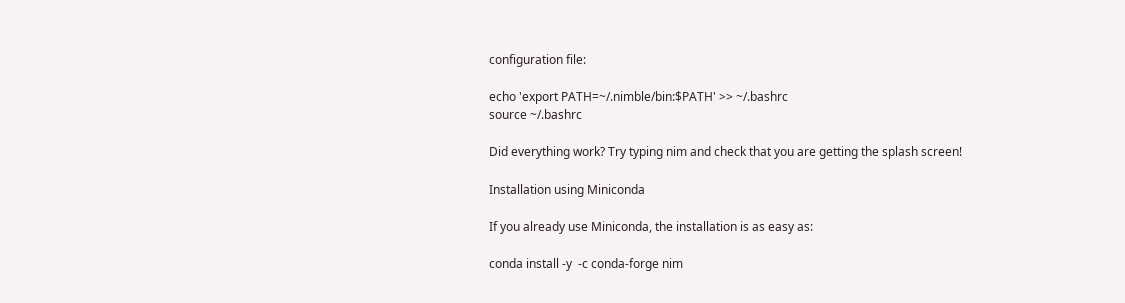configuration file:

echo 'export PATH=~/.nimble/bin:$PATH' >> ~/.bashrc
source ~/.bashrc

Did everything work? Try typing nim and check that you are getting the splash screen!

Installation using Miniconda

If you already use Miniconda, the installation is as easy as:

conda install -y  -c conda-forge nim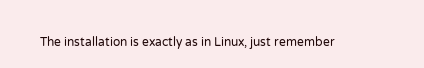The installation is exactly as in Linux, just remember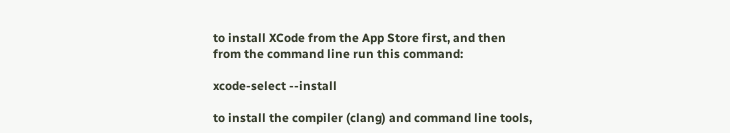to install XCode from the App Store first, and then from the command line run this command:

xcode-select --install

to install the compiler (clang) and command line tools,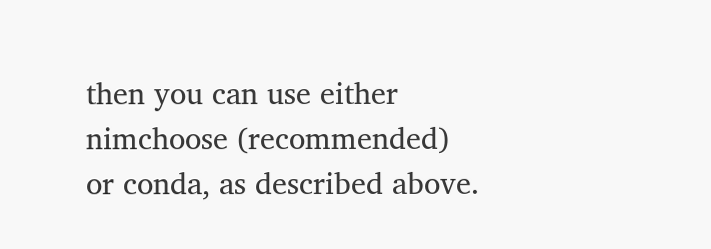then you can use either nimchoose (recommended) or conda, as described above.